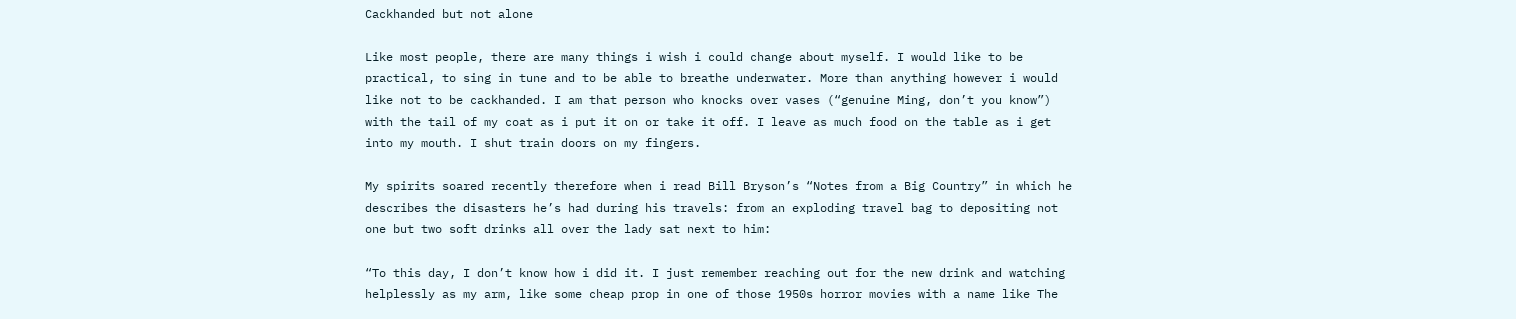Cackhanded but not alone

Like most people, there are many things i wish i could change about myself. I would like to be practical, to sing in tune and to be able to breathe underwater. More than anything however i would like not to be cackhanded. I am that person who knocks over vases (“genuine Ming, don’t you know”) with the tail of my coat as i put it on or take it off. I leave as much food on the table as i get into my mouth. I shut train doors on my fingers.

My spirits soared recently therefore when i read Bill Bryson’s “Notes from a Big Country” in which he describes the disasters he’s had during his travels: from an exploding travel bag to depositing not one but two soft drinks all over the lady sat next to him:

“To this day, I don’t know how i did it. I just remember reaching out for the new drink and watching helplessly as my arm, like some cheap prop in one of those 1950s horror movies with a name like The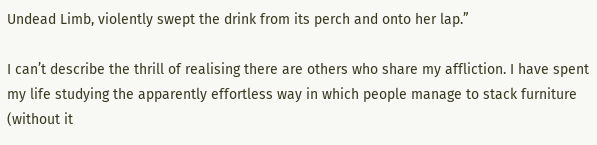Undead Limb, violently swept the drink from its perch and onto her lap.”

I can’t describe the thrill of realising there are others who share my affliction. I have spent my life studying the apparently effortless way in which people manage to stack furniture (without it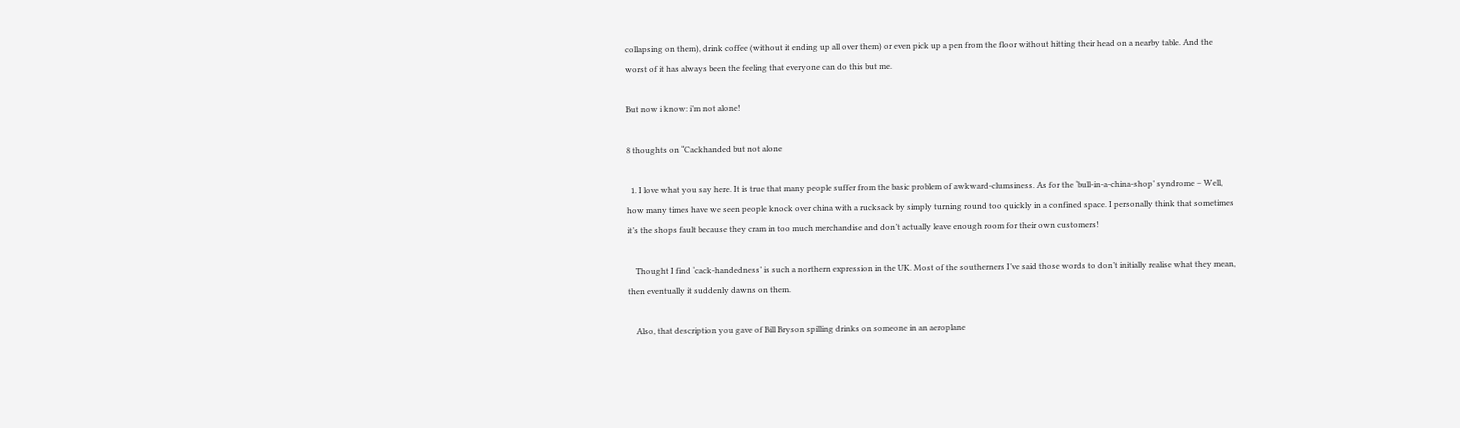collapsing on them), drink coffee (without it ending up all over them) or even pick up a pen from the floor without hitting their head on a nearby table. And the worst of it has always been the feeling that everyone can do this but me.

But now i know: i’m not alone!

8 thoughts on “Cackhanded but not alone

  1. I love what you say here. It is true that many people suffer from the basic problem of awkward-clumsiness. As for the ‘bull-in-a-china-shop’ syndrome – Well, how many times have we seen people knock over china with a rucksack by simply turning round too quickly in a confined space. I personally think that sometimes it’s the shops fault because they cram in too much merchandise and don’t actually leave enough room for their own customers!

    Thought I find ‘cack-handedness’ is such a northern expression in the UK. Most of the southerners I’ve said those words to don’t initially realise what they mean, then eventually it suddenly dawns on them.

    Also, that description you gave of Bill Bryson spilling drinks on someone in an aeroplane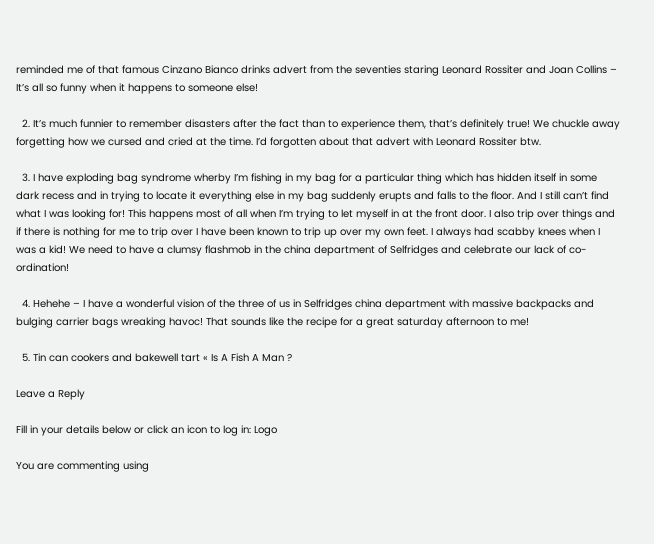reminded me of that famous Cinzano Bianco drinks advert from the seventies staring Leonard Rossiter and Joan Collins – It’s all so funny when it happens to someone else!

  2. It’s much funnier to remember disasters after the fact than to experience them, that’s definitely true! We chuckle away forgetting how we cursed and cried at the time. I’d forgotten about that advert with Leonard Rossiter btw.

  3. I have exploding bag syndrome wherby I’m fishing in my bag for a particular thing which has hidden itself in some dark recess and in trying to locate it everything else in my bag suddenly erupts and falls to the floor. And I still can’t find what I was looking for! This happens most of all when I’m trying to let myself in at the front door. I also trip over things and if there is nothing for me to trip over I have been known to trip up over my own feet. I always had scabby knees when I was a kid! We need to have a clumsy flashmob in the china department of Selfridges and celebrate our lack of co-ordination!

  4. Hehehe – I have a wonderful vision of the three of us in Selfridges china department with massive backpacks and bulging carrier bags wreaking havoc! That sounds like the recipe for a great saturday afternoon to me!

  5. Tin can cookers and bakewell tart « Is A Fish A Man ?

Leave a Reply

Fill in your details below or click an icon to log in: Logo

You are commenting using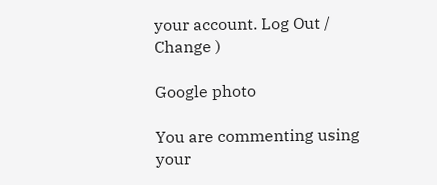your account. Log Out /  Change )

Google photo

You are commenting using your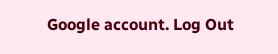Google account. Log Out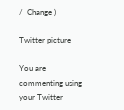/  Change )

Twitter picture

You are commenting using your Twitter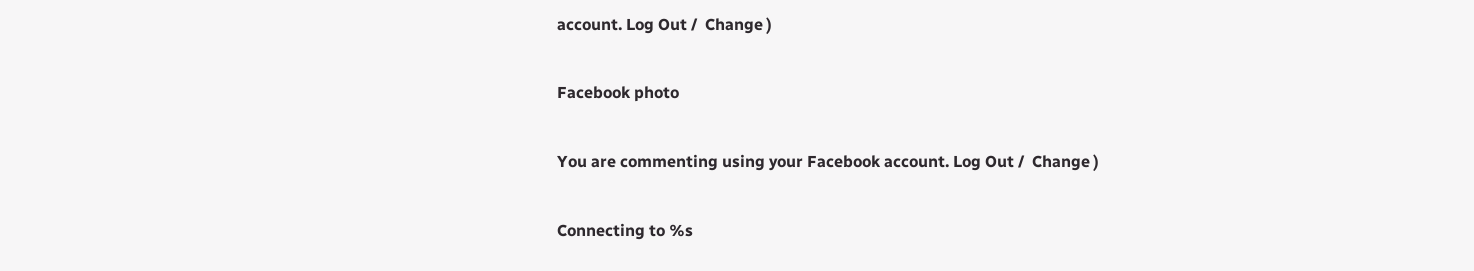account. Log Out /  Change )

Facebook photo

You are commenting using your Facebook account. Log Out /  Change )

Connecting to %s